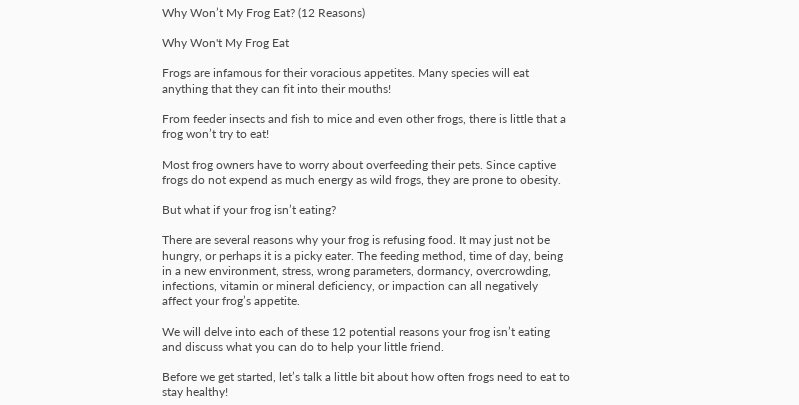Why Won’t My Frog Eat? (12 Reasons)

Why Won't My Frog Eat

Frogs are infamous for their voracious appetites. Many species will eat anything that they can fit into their mouths!

From feeder insects and fish to mice and even other frogs, there is little that a frog won’t try to eat!

Most frog owners have to worry about overfeeding their pets. Since captive frogs do not expend as much energy as wild frogs, they are prone to obesity.

But what if your frog isn’t eating?

There are several reasons why your frog is refusing food. It may just not be hungry, or perhaps it is a picky eater. The feeding method, time of day, being in a new environment, stress, wrong parameters, dormancy, overcrowding, infections, vitamin or mineral deficiency, or impaction can all negatively affect your frog’s appetite.

We will delve into each of these 12 potential reasons your frog isn’t eating and discuss what you can do to help your little friend.

Before we get started, let’s talk a little bit about how often frogs need to eat to stay healthy!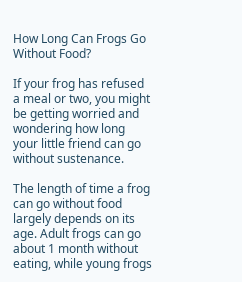How Long Can Frogs Go Without Food?

If your frog has refused a meal or two, you might be getting worried and wondering how long your little friend can go without sustenance.

The length of time a frog can go without food largely depends on its age. Adult frogs can go about 1 month without eating, while young frogs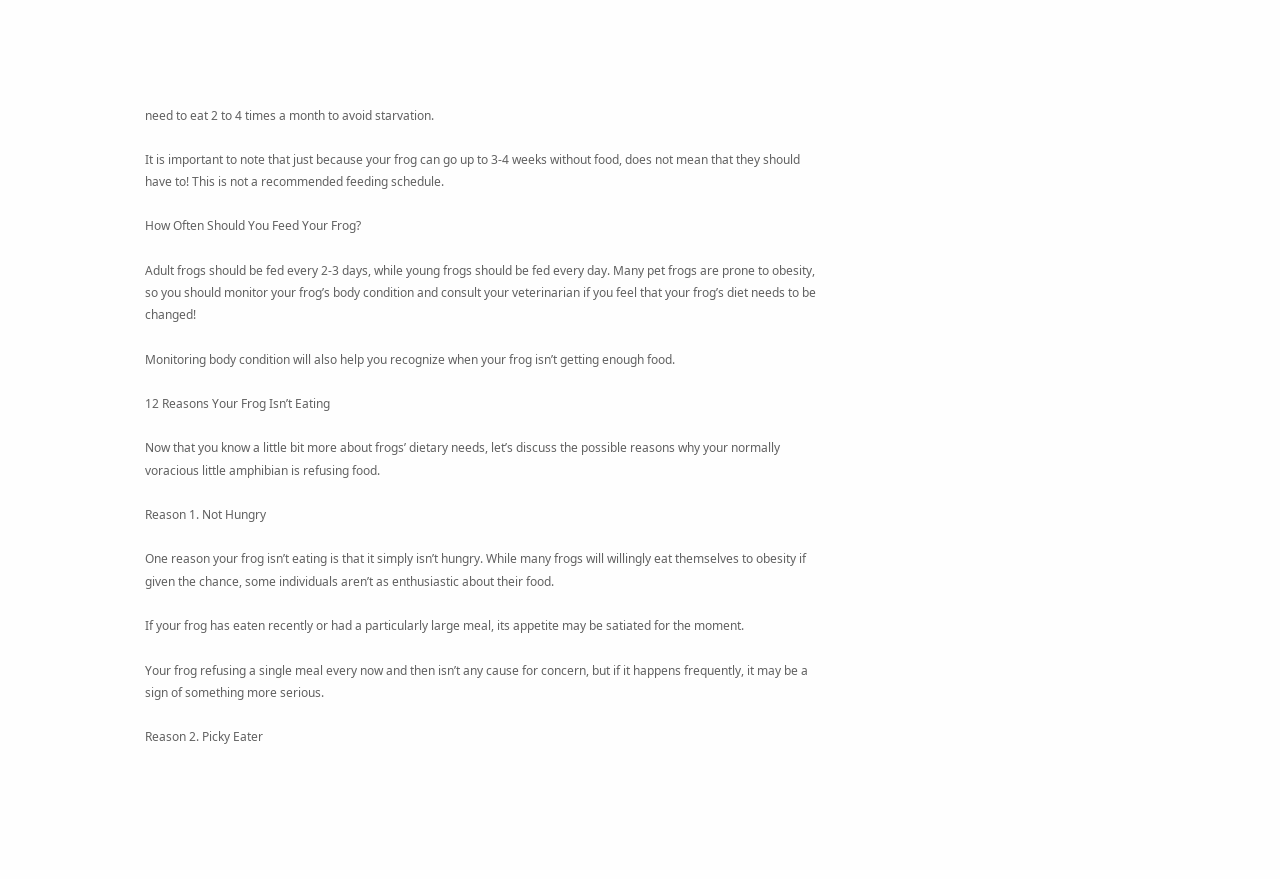need to eat 2 to 4 times a month to avoid starvation.

It is important to note that just because your frog can go up to 3-4 weeks without food, does not mean that they should have to! This is not a recommended feeding schedule.

How Often Should You Feed Your Frog?

Adult frogs should be fed every 2-3 days, while young frogs should be fed every day. Many pet frogs are prone to obesity, so you should monitor your frog’s body condition and consult your veterinarian if you feel that your frog’s diet needs to be changed!

Monitoring body condition will also help you recognize when your frog isn’t getting enough food.

12 Reasons Your Frog Isn’t Eating

Now that you know a little bit more about frogs’ dietary needs, let’s discuss the possible reasons why your normally voracious little amphibian is refusing food.

Reason 1. Not Hungry

One reason your frog isn’t eating is that it simply isn’t hungry. While many frogs will willingly eat themselves to obesity if given the chance, some individuals aren’t as enthusiastic about their food.

If your frog has eaten recently or had a particularly large meal, its appetite may be satiated for the moment.

Your frog refusing a single meal every now and then isn’t any cause for concern, but if it happens frequently, it may be a sign of something more serious.

Reason 2. Picky Eater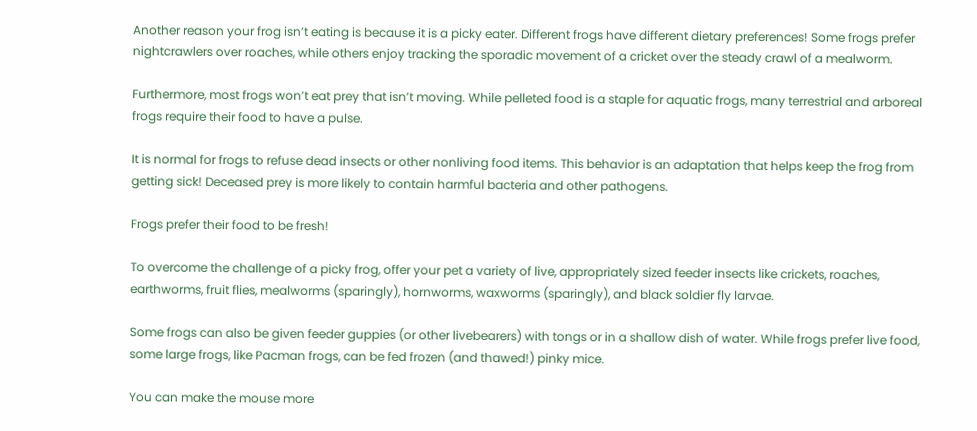Another reason your frog isn’t eating is because it is a picky eater. Different frogs have different dietary preferences! Some frogs prefer nightcrawlers over roaches, while others enjoy tracking the sporadic movement of a cricket over the steady crawl of a mealworm.

Furthermore, most frogs won’t eat prey that isn’t moving. While pelleted food is a staple for aquatic frogs, many terrestrial and arboreal frogs require their food to have a pulse.

It is normal for frogs to refuse dead insects or other nonliving food items. This behavior is an adaptation that helps keep the frog from getting sick! Deceased prey is more likely to contain harmful bacteria and other pathogens.

Frogs prefer their food to be fresh!

To overcome the challenge of a picky frog, offer your pet a variety of live, appropriately sized feeder insects like crickets, roaches, earthworms, fruit flies, mealworms (sparingly), hornworms, waxworms (sparingly), and black soldier fly larvae.

Some frogs can also be given feeder guppies (or other livebearers) with tongs or in a shallow dish of water. While frogs prefer live food, some large frogs, like Pacman frogs, can be fed frozen (and thawed!) pinky mice.

You can make the mouse more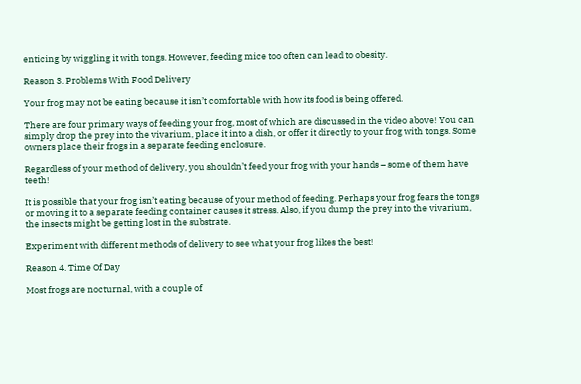enticing by wiggling it with tongs. However, feeding mice too often can lead to obesity.

Reason 3. Problems With Food Delivery

Your frog may not be eating because it isn’t comfortable with how its food is being offered.

There are four primary ways of feeding your frog, most of which are discussed in the video above! You can simply drop the prey into the vivarium, place it into a dish, or offer it directly to your frog with tongs. Some owners place their frogs in a separate feeding enclosure.

Regardless of your method of delivery, you shouldn’t feed your frog with your hands – some of them have teeth!

It is possible that your frog isn’t eating because of your method of feeding. Perhaps your frog fears the tongs or moving it to a separate feeding container causes it stress. Also, if you dump the prey into the vivarium, the insects might be getting lost in the substrate.

Experiment with different methods of delivery to see what your frog likes the best!

Reason 4. Time Of Day

Most frogs are nocturnal, with a couple of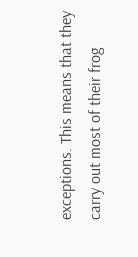exceptions. This means that they carry out most of their frog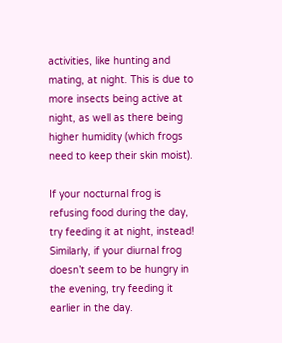activities, like hunting and mating, at night. This is due to more insects being active at night, as well as there being higher humidity (which frogs need to keep their skin moist).

If your nocturnal frog is refusing food during the day, try feeding it at night, instead! Similarly, if your diurnal frog doesn’t seem to be hungry in the evening, try feeding it earlier in the day.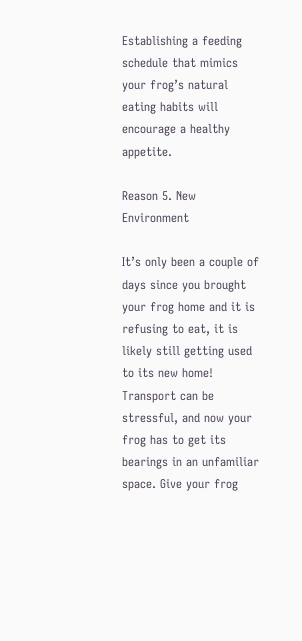Establishing a feeding schedule that mimics your frog’s natural eating habits will encourage a healthy appetite.

Reason 5. New Environment

It’s only been a couple of days since you brought your frog home and it is refusing to eat, it is likely still getting used to its new home! Transport can be stressful, and now your frog has to get its bearings in an unfamiliar space. Give your frog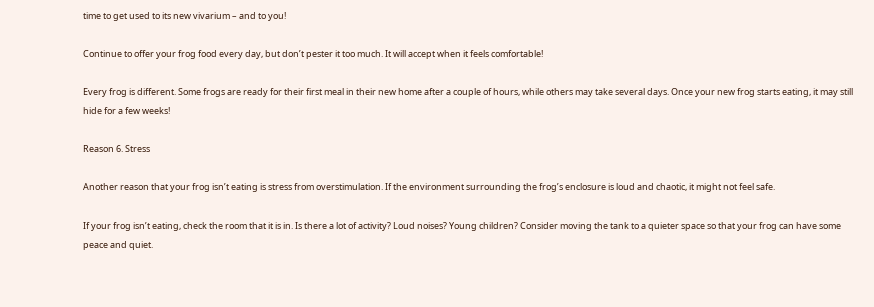time to get used to its new vivarium – and to you!

Continue to offer your frog food every day, but don’t pester it too much. It will accept when it feels comfortable!

Every frog is different. Some frogs are ready for their first meal in their new home after a couple of hours, while others may take several days. Once your new frog starts eating, it may still hide for a few weeks!

Reason 6. Stress

Another reason that your frog isn’t eating is stress from overstimulation. If the environment surrounding the frog’s enclosure is loud and chaotic, it might not feel safe.

If your frog isn’t eating, check the room that it is in. Is there a lot of activity? Loud noises? Young children? Consider moving the tank to a quieter space so that your frog can have some peace and quiet.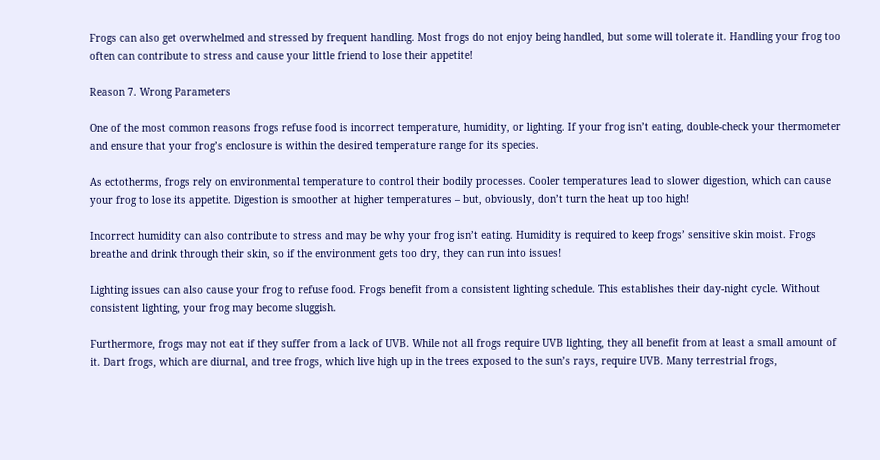Frogs can also get overwhelmed and stressed by frequent handling. Most frogs do not enjoy being handled, but some will tolerate it. Handling your frog too often can contribute to stress and cause your little friend to lose their appetite!

Reason 7. Wrong Parameters

One of the most common reasons frogs refuse food is incorrect temperature, humidity, or lighting. If your frog isn’t eating, double-check your thermometer and ensure that your frog’s enclosure is within the desired temperature range for its species.

As ectotherms, frogs rely on environmental temperature to control their bodily processes. Cooler temperatures lead to slower digestion, which can cause your frog to lose its appetite. Digestion is smoother at higher temperatures – but, obviously, don’t turn the heat up too high!

Incorrect humidity can also contribute to stress and may be why your frog isn’t eating. Humidity is required to keep frogs’ sensitive skin moist. Frogs breathe and drink through their skin, so if the environment gets too dry, they can run into issues!

Lighting issues can also cause your frog to refuse food. Frogs benefit from a consistent lighting schedule. This establishes their day-night cycle. Without consistent lighting, your frog may become sluggish.

Furthermore, frogs may not eat if they suffer from a lack of UVB. While not all frogs require UVB lighting, they all benefit from at least a small amount of it. Dart frogs, which are diurnal, and tree frogs, which live high up in the trees exposed to the sun’s rays, require UVB. Many terrestrial frogs,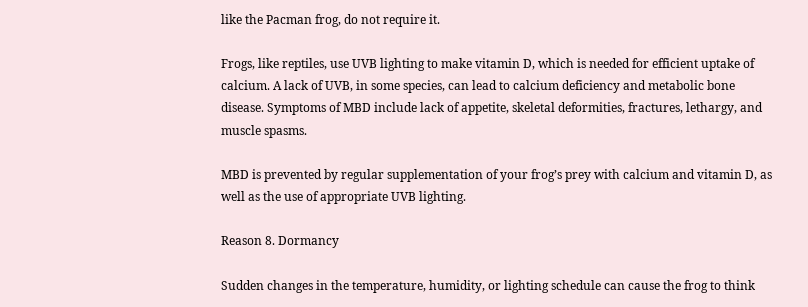like the Pacman frog, do not require it.

Frogs, like reptiles, use UVB lighting to make vitamin D, which is needed for efficient uptake of calcium. A lack of UVB, in some species, can lead to calcium deficiency and metabolic bone disease. Symptoms of MBD include lack of appetite, skeletal deformities, fractures, lethargy, and muscle spasms.

MBD is prevented by regular supplementation of your frog’s prey with calcium and vitamin D, as well as the use of appropriate UVB lighting.

Reason 8. Dormancy

Sudden changes in the temperature, humidity, or lighting schedule can cause the frog to think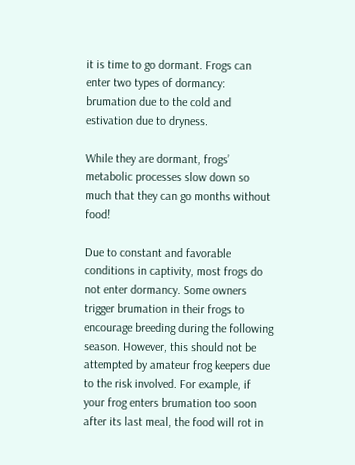it is time to go dormant. Frogs can enter two types of dormancy: brumation due to the cold and estivation due to dryness.

While they are dormant, frogs’ metabolic processes slow down so much that they can go months without food!

Due to constant and favorable conditions in captivity, most frogs do not enter dormancy. Some owners trigger brumation in their frogs to encourage breeding during the following season. However, this should not be attempted by amateur frog keepers due to the risk involved. For example, if your frog enters brumation too soon after its last meal, the food will rot in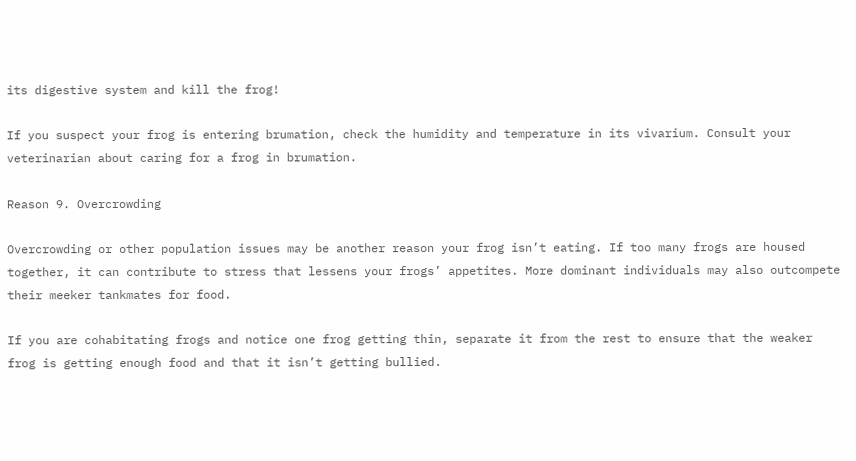its digestive system and kill the frog!

If you suspect your frog is entering brumation, check the humidity and temperature in its vivarium. Consult your veterinarian about caring for a frog in brumation.

Reason 9. Overcrowding

Overcrowding or other population issues may be another reason your frog isn’t eating. If too many frogs are housed together, it can contribute to stress that lessens your frogs’ appetites. More dominant individuals may also outcompete their meeker tankmates for food.

If you are cohabitating frogs and notice one frog getting thin, separate it from the rest to ensure that the weaker frog is getting enough food and that it isn’t getting bullied.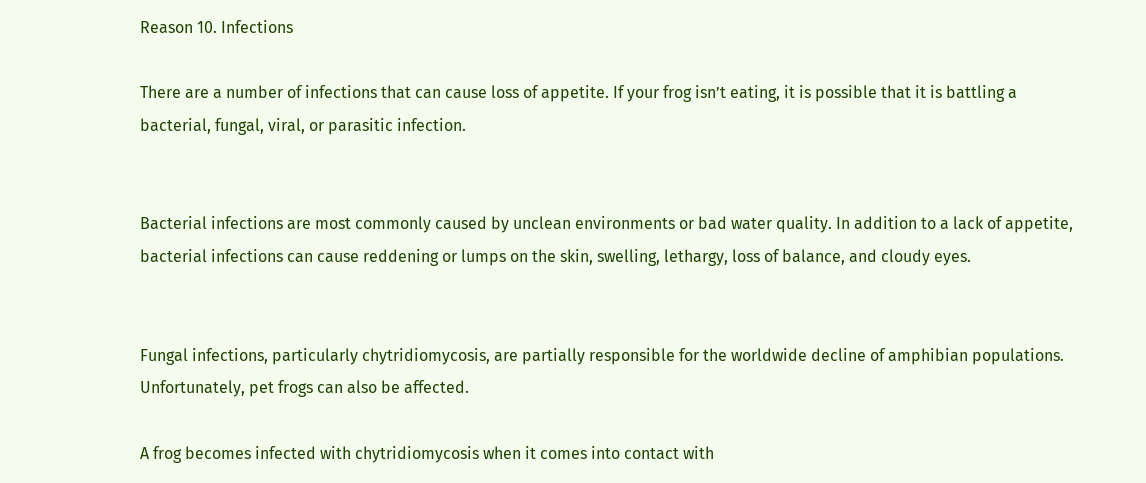Reason 10. Infections

There are a number of infections that can cause loss of appetite. If your frog isn’t eating, it is possible that it is battling a bacterial, fungal, viral, or parasitic infection.


Bacterial infections are most commonly caused by unclean environments or bad water quality. In addition to a lack of appetite, bacterial infections can cause reddening or lumps on the skin, swelling, lethargy, loss of balance, and cloudy eyes.


Fungal infections, particularly chytridiomycosis, are partially responsible for the worldwide decline of amphibian populations. Unfortunately, pet frogs can also be affected.

A frog becomes infected with chytridiomycosis when it comes into contact with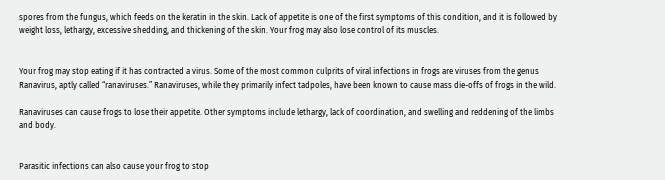spores from the fungus, which feeds on the keratin in the skin. Lack of appetite is one of the first symptoms of this condition, and it is followed by weight loss, lethargy, excessive shedding, and thickening of the skin. Your frog may also lose control of its muscles.


Your frog may stop eating if it has contracted a virus. Some of the most common culprits of viral infections in frogs are viruses from the genus Ranavirus, aptly called “ranaviruses.” Ranaviruses, while they primarily infect tadpoles, have been known to cause mass die-offs of frogs in the wild.

Ranaviruses can cause frogs to lose their appetite. Other symptoms include lethargy, lack of coordination, and swelling and reddening of the limbs and body.


Parasitic infections can also cause your frog to stop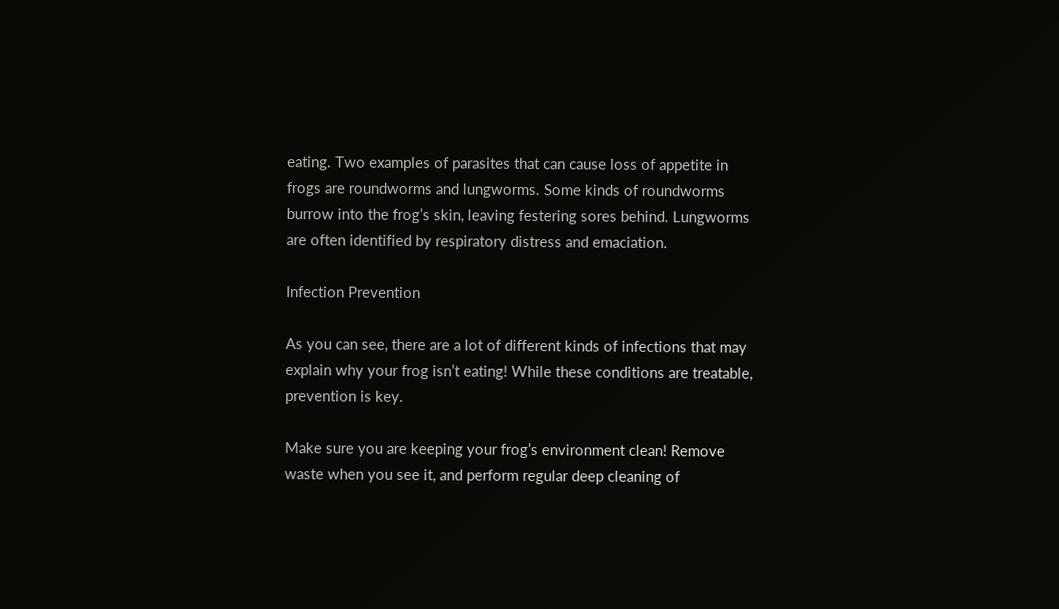eating. Two examples of parasites that can cause loss of appetite in frogs are roundworms and lungworms. Some kinds of roundworms burrow into the frog’s skin, leaving festering sores behind. Lungworms are often identified by respiratory distress and emaciation.

Infection Prevention

As you can see, there are a lot of different kinds of infections that may explain why your frog isn’t eating! While these conditions are treatable, prevention is key.

Make sure you are keeping your frog’s environment clean! Remove waste when you see it, and perform regular deep cleaning of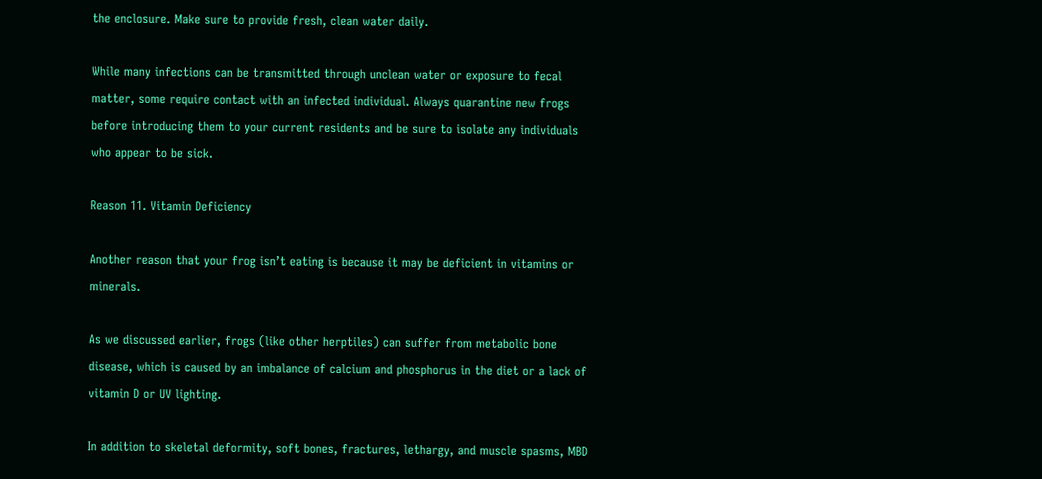the enclosure. Make sure to provide fresh, clean water daily.

While many infections can be transmitted through unclean water or exposure to fecal matter, some require contact with an infected individual. Always quarantine new frogs before introducing them to your current residents and be sure to isolate any individuals who appear to be sick.

Reason 11. Vitamin Deficiency

Another reason that your frog isn’t eating is because it may be deficient in vitamins or minerals.

As we discussed earlier, frogs (like other herptiles) can suffer from metabolic bone disease, which is caused by an imbalance of calcium and phosphorus in the diet or a lack of vitamin D or UV lighting.

In addition to skeletal deformity, soft bones, fractures, lethargy, and muscle spasms, MBD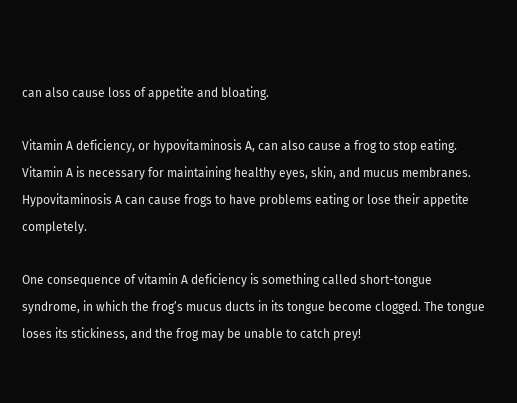can also cause loss of appetite and bloating.

Vitamin A deficiency, or hypovitaminosis A, can also cause a frog to stop eating. Vitamin A is necessary for maintaining healthy eyes, skin, and mucus membranes. Hypovitaminosis A can cause frogs to have problems eating or lose their appetite completely.

One consequence of vitamin A deficiency is something called short-tongue syndrome, in which the frog’s mucus ducts in its tongue become clogged. The tongue loses its stickiness, and the frog may be unable to catch prey!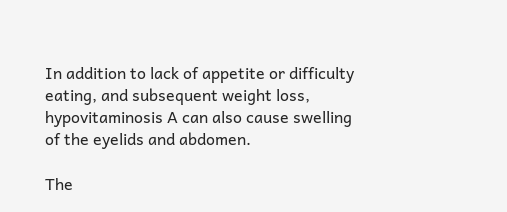In addition to lack of appetite or difficulty eating, and subsequent weight loss, hypovitaminosis A can also cause swelling of the eyelids and abdomen.

The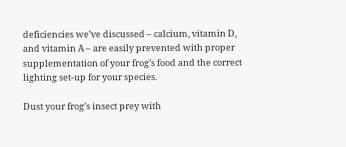deficiencies we’ve discussed – calcium, vitamin D, and vitamin A – are easily prevented with proper supplementation of your frog’s food and the correct lighting set-up for your species.

Dust your frog’s insect prey with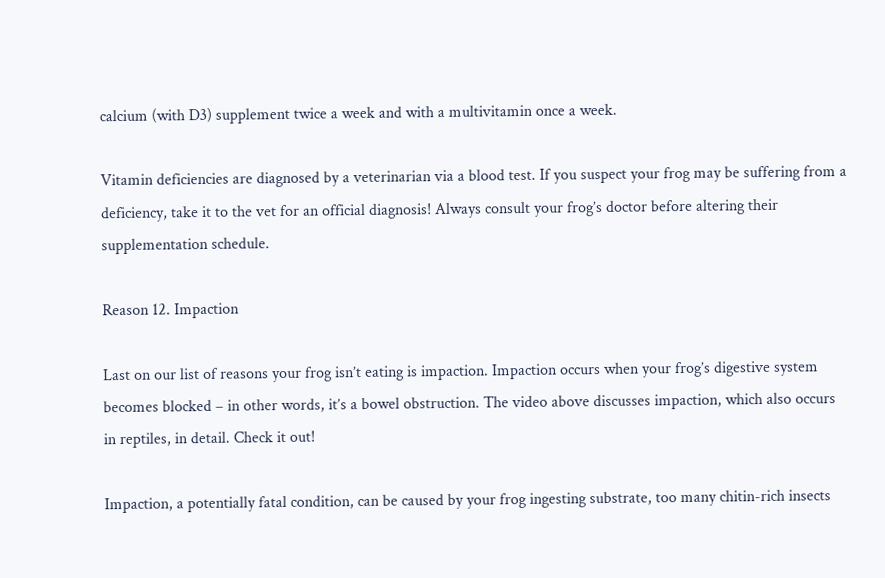calcium (with D3) supplement twice a week and with a multivitamin once a week.

Vitamin deficiencies are diagnosed by a veterinarian via a blood test. If you suspect your frog may be suffering from a deficiency, take it to the vet for an official diagnosis! Always consult your frog’s doctor before altering their supplementation schedule.

Reason 12. Impaction

Last on our list of reasons your frog isn’t eating is impaction. Impaction occurs when your frog’s digestive system becomes blocked – in other words, it’s a bowel obstruction. The video above discusses impaction, which also occurs in reptiles, in detail. Check it out!

Impaction, a potentially fatal condition, can be caused by your frog ingesting substrate, too many chitin-rich insects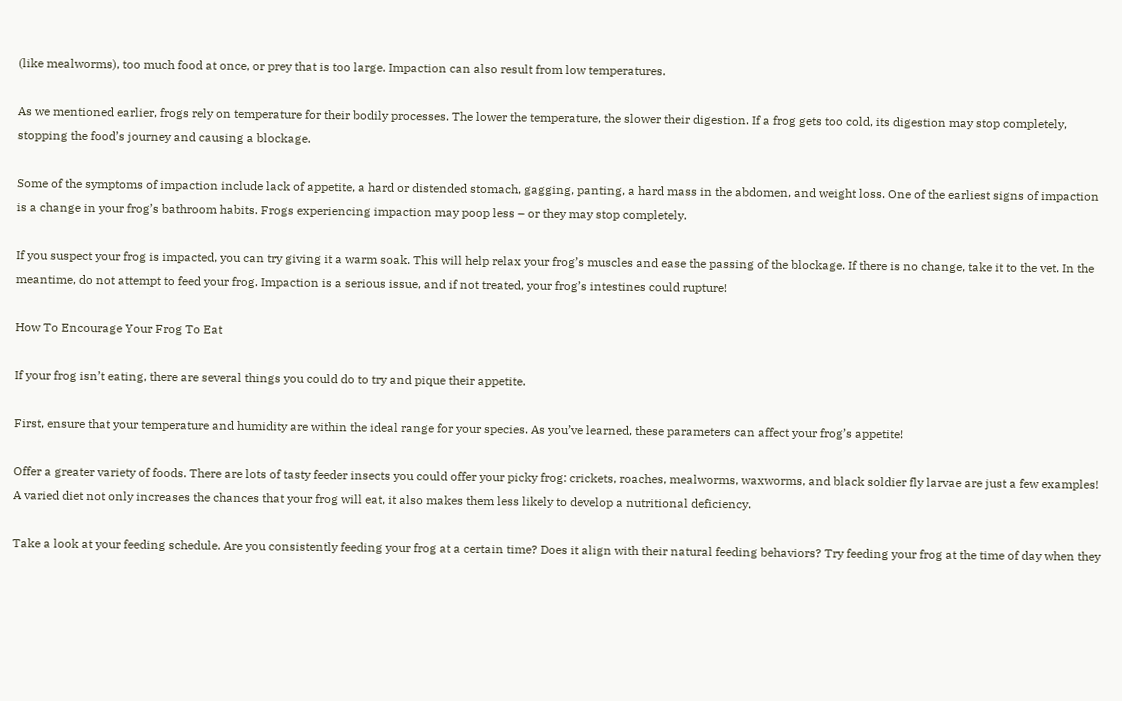(like mealworms), too much food at once, or prey that is too large. Impaction can also result from low temperatures.

As we mentioned earlier, frogs rely on temperature for their bodily processes. The lower the temperature, the slower their digestion. If a frog gets too cold, its digestion may stop completely, stopping the food’s journey and causing a blockage.

Some of the symptoms of impaction include lack of appetite, a hard or distended stomach, gagging, panting, a hard mass in the abdomen, and weight loss. One of the earliest signs of impaction is a change in your frog’s bathroom habits. Frogs experiencing impaction may poop less – or they may stop completely.

If you suspect your frog is impacted, you can try giving it a warm soak. This will help relax your frog’s muscles and ease the passing of the blockage. If there is no change, take it to the vet. In the meantime, do not attempt to feed your frog. Impaction is a serious issue, and if not treated, your frog’s intestines could rupture!

How To Encourage Your Frog To Eat

If your frog isn’t eating, there are several things you could do to try and pique their appetite.

First, ensure that your temperature and humidity are within the ideal range for your species. As you’ve learned, these parameters can affect your frog’s appetite!

Offer a greater variety of foods. There are lots of tasty feeder insects you could offer your picky frog: crickets, roaches, mealworms, waxworms, and black soldier fly larvae are just a few examples! A varied diet not only increases the chances that your frog will eat, it also makes them less likely to develop a nutritional deficiency.

Take a look at your feeding schedule. Are you consistently feeding your frog at a certain time? Does it align with their natural feeding behaviors? Try feeding your frog at the time of day when they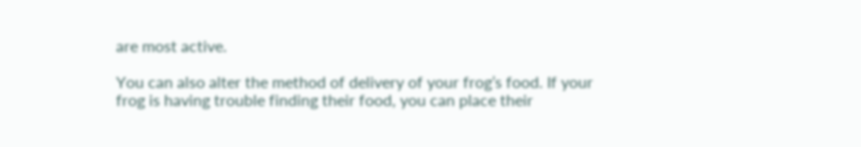are most active.

You can also alter the method of delivery of your frog’s food. If your frog is having trouble finding their food, you can place their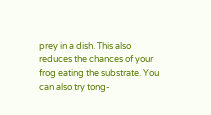prey in a dish. This also reduces the chances of your frog eating the substrate. You can also try tong-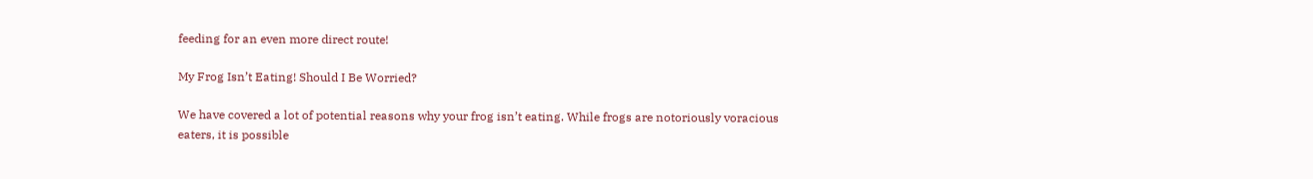feeding for an even more direct route!

My Frog Isn’t Eating! Should I Be Worried?

We have covered a lot of potential reasons why your frog isn’t eating. While frogs are notoriously voracious eaters, it is possible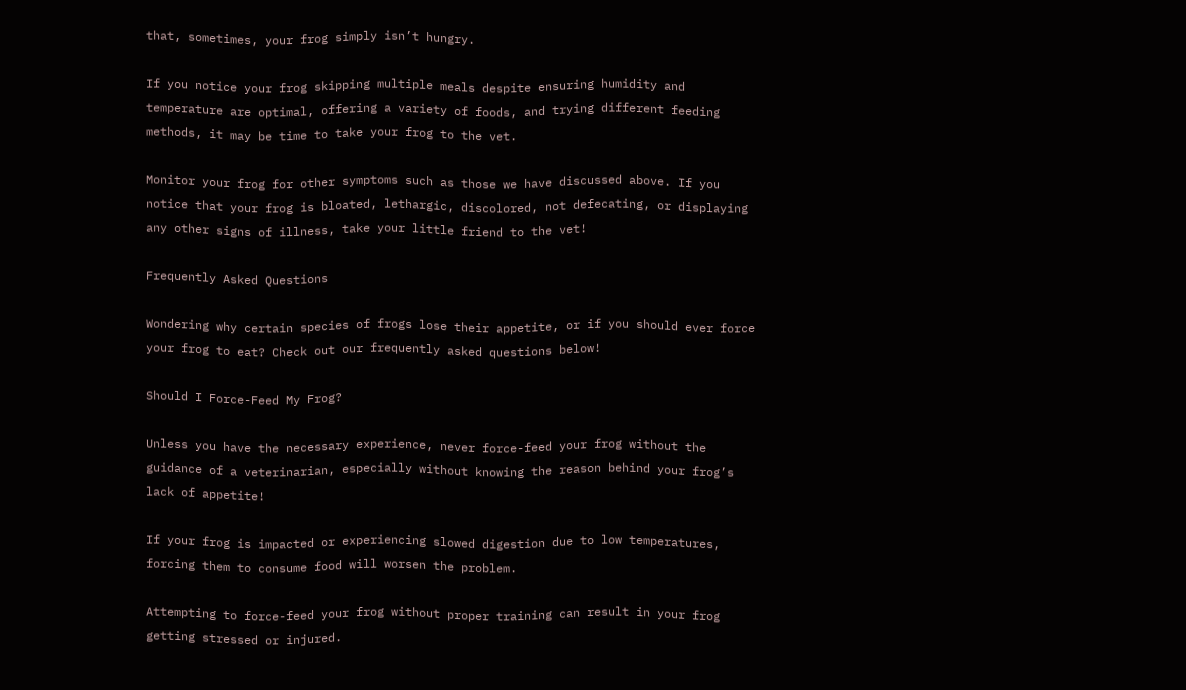that, sometimes, your frog simply isn’t hungry.

If you notice your frog skipping multiple meals despite ensuring humidity and temperature are optimal, offering a variety of foods, and trying different feeding methods, it may be time to take your frog to the vet.

Monitor your frog for other symptoms such as those we have discussed above. If you notice that your frog is bloated, lethargic, discolored, not defecating, or displaying any other signs of illness, take your little friend to the vet!

Frequently Asked Questions

Wondering why certain species of frogs lose their appetite, or if you should ever force your frog to eat? Check out our frequently asked questions below!

Should I Force-Feed My Frog?

Unless you have the necessary experience, never force-feed your frog without the guidance of a veterinarian, especially without knowing the reason behind your frog’s lack of appetite!

If your frog is impacted or experiencing slowed digestion due to low temperatures, forcing them to consume food will worsen the problem.

Attempting to force-feed your frog without proper training can result in your frog getting stressed or injured.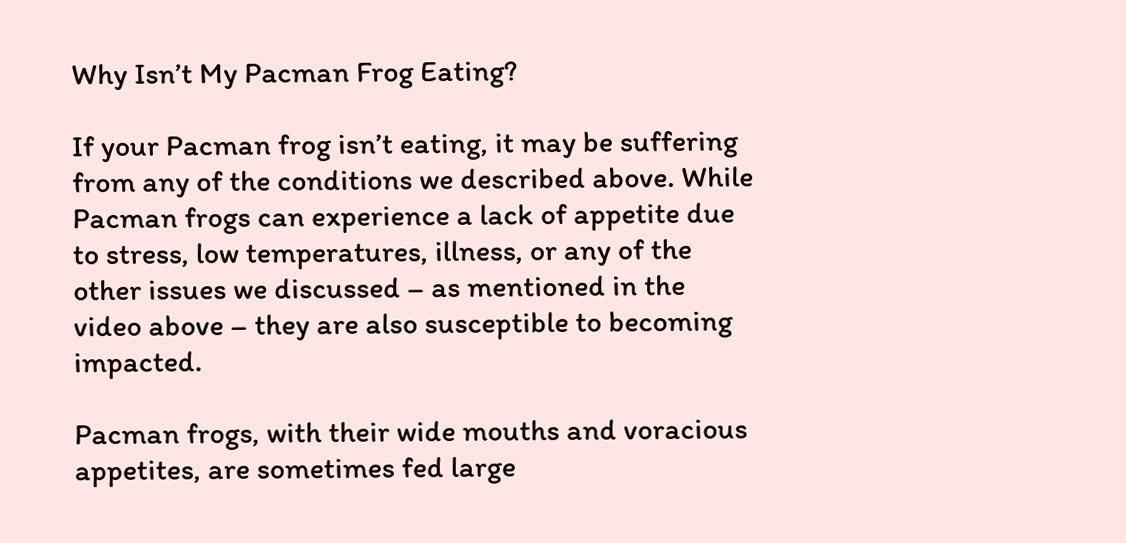Why Isn’t My Pacman Frog Eating?

If your Pacman frog isn’t eating, it may be suffering from any of the conditions we described above. While Pacman frogs can experience a lack of appetite due to stress, low temperatures, illness, or any of the other issues we discussed – as mentioned in the video above – they are also susceptible to becoming impacted.

Pacman frogs, with their wide mouths and voracious appetites, are sometimes fed large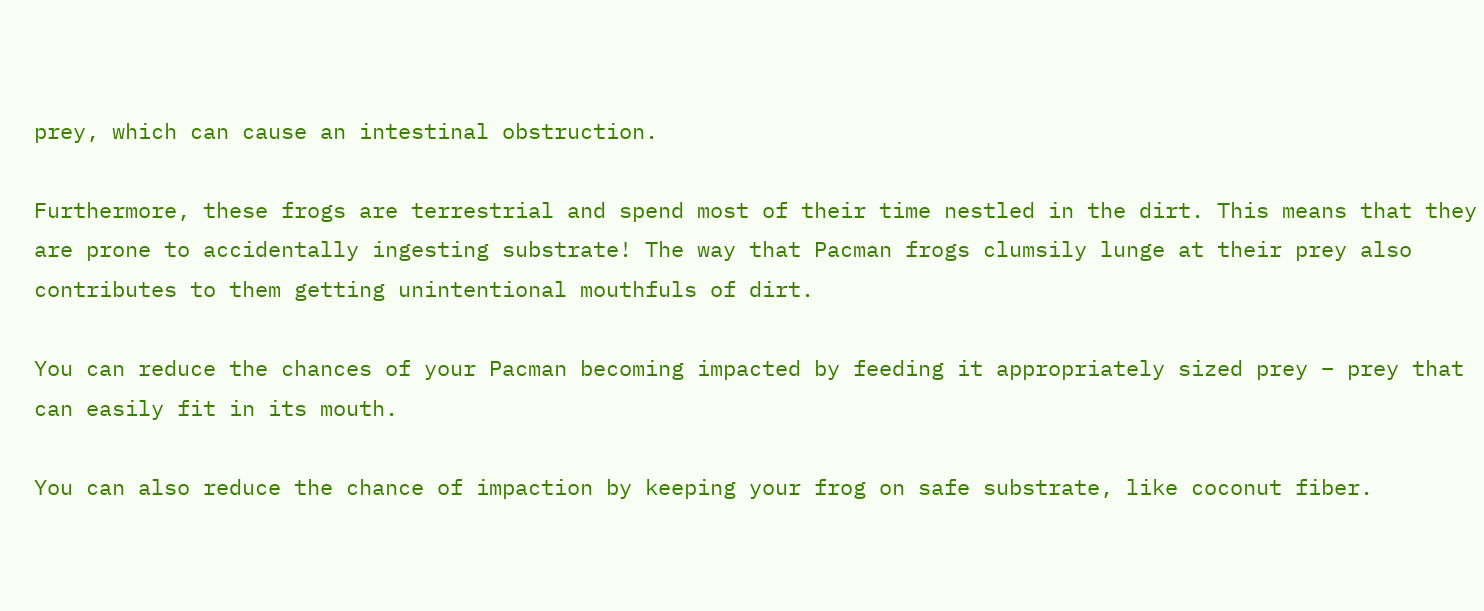prey, which can cause an intestinal obstruction.

Furthermore, these frogs are terrestrial and spend most of their time nestled in the dirt. This means that they are prone to accidentally ingesting substrate! The way that Pacman frogs clumsily lunge at their prey also contributes to them getting unintentional mouthfuls of dirt.

You can reduce the chances of your Pacman becoming impacted by feeding it appropriately sized prey – prey that can easily fit in its mouth.

You can also reduce the chance of impaction by keeping your frog on safe substrate, like coconut fiber.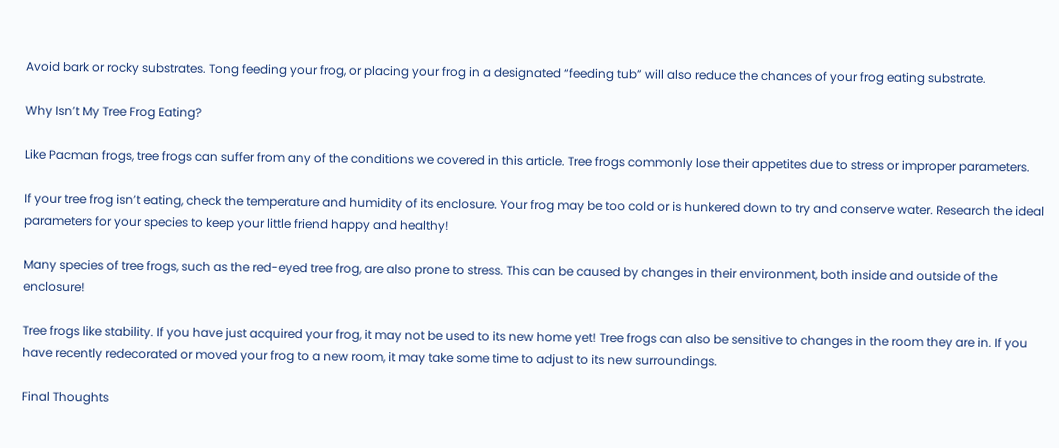Avoid bark or rocky substrates. Tong feeding your frog, or placing your frog in a designated “feeding tub” will also reduce the chances of your frog eating substrate.

Why Isn’t My Tree Frog Eating?

Like Pacman frogs, tree frogs can suffer from any of the conditions we covered in this article. Tree frogs commonly lose their appetites due to stress or improper parameters.

If your tree frog isn’t eating, check the temperature and humidity of its enclosure. Your frog may be too cold or is hunkered down to try and conserve water. Research the ideal parameters for your species to keep your little friend happy and healthy!

Many species of tree frogs, such as the red-eyed tree frog, are also prone to stress. This can be caused by changes in their environment, both inside and outside of the enclosure!

Tree frogs like stability. If you have just acquired your frog, it may not be used to its new home yet! Tree frogs can also be sensitive to changes in the room they are in. If you have recently redecorated or moved your frog to a new room, it may take some time to adjust to its new surroundings.

Final Thoughts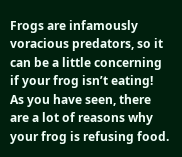Frogs are infamously voracious predators, so it can be a little concerning if your frog isn’t eating! As you have seen, there are a lot of reasons why your frog is refusing food.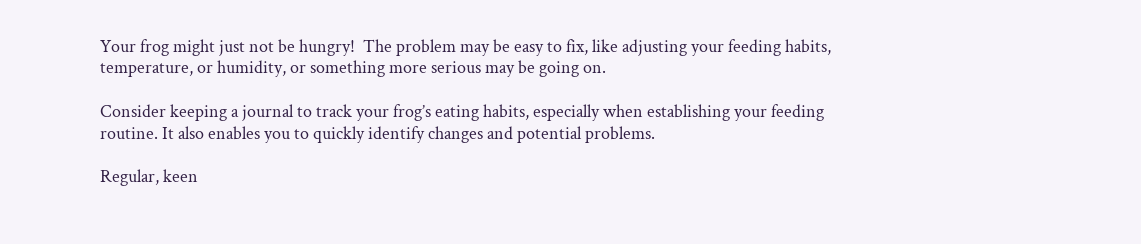Your frog might just not be hungry!  The problem may be easy to fix, like adjusting your feeding habits, temperature, or humidity, or something more serious may be going on.

Consider keeping a journal to track your frog’s eating habits, especially when establishing your feeding routine. It also enables you to quickly identify changes and potential problems.

Regular, keen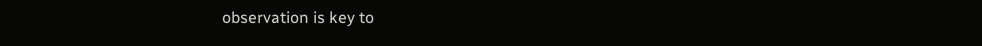observation is key to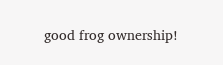good frog ownership!